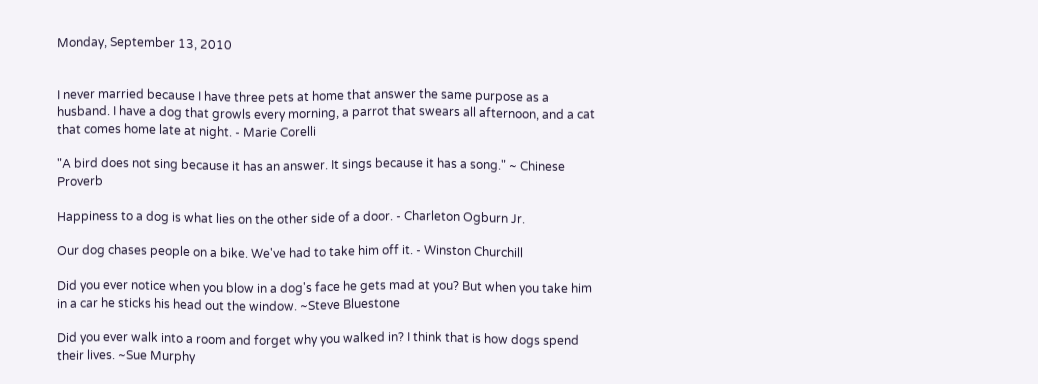Monday, September 13, 2010


I never married because I have three pets at home that answer the same purpose as a husband. I have a dog that growls every morning, a parrot that swears all afternoon, and a cat that comes home late at night. - Marie Corelli

"A bird does not sing because it has an answer. It sings because it has a song." ~ Chinese Proverb

Happiness to a dog is what lies on the other side of a door. - Charleton Ogburn Jr.

Our dog chases people on a bike. We've had to take him off it. - Winston Churchill

Did you ever notice when you blow in a dog's face he gets mad at you? But when you take him in a car he sticks his head out the window. ~Steve Bluestone

Did you ever walk into a room and forget why you walked in? I think that is how dogs spend their lives. ~Sue Murphy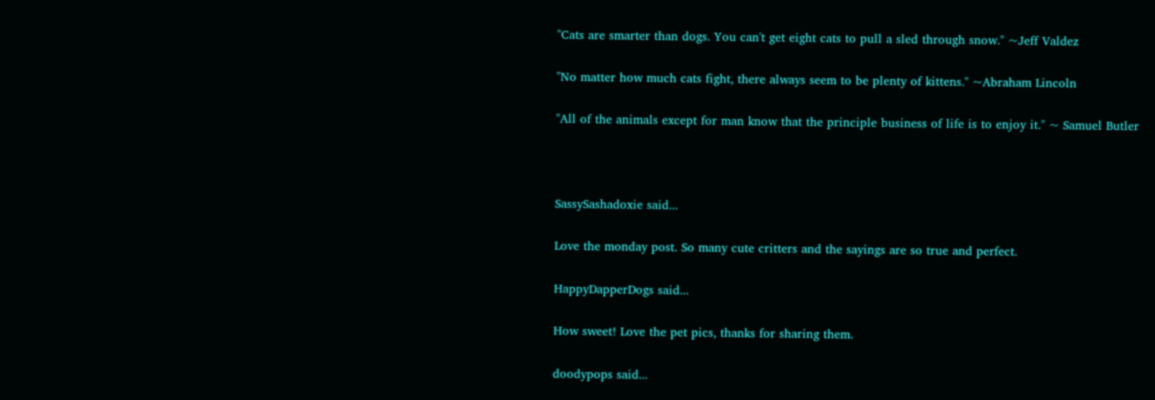"Cats are smarter than dogs. You can't get eight cats to pull a sled through snow." ~Jeff Valdez

"No matter how much cats fight, there always seem to be plenty of kittens." ~Abraham Lincoln

"All of the animals except for man know that the principle business of life is to enjoy it." ~ Samuel Butler



SassySashadoxie said...

Love the monday post. So many cute critters and the sayings are so true and perfect.

HappyDapperDogs said...

How sweet! Love the pet pics, thanks for sharing them.

doodypops said...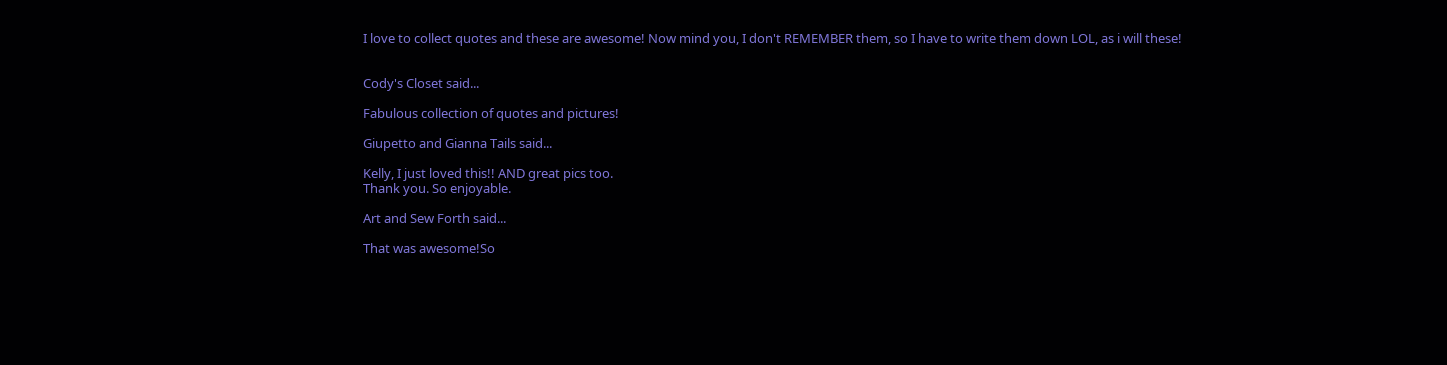I love to collect quotes and these are awesome! Now mind you, I don't REMEMBER them, so I have to write them down LOL, as i will these!


Cody's Closet said...

Fabulous collection of quotes and pictures!

Giupetto and Gianna Tails said...

Kelly, I just loved this!! AND great pics too.
Thank you. So enjoyable.

Art and Sew Forth said...

That was awesome!So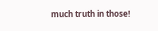much truth in those!